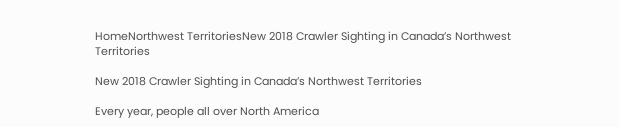HomeNorthwest TerritoriesNew 2018 Crawler Sighting in Canada’s Northwest Territories

New 2018 Crawler Sighting in Canada’s Northwest Territories

Every year, people all over North America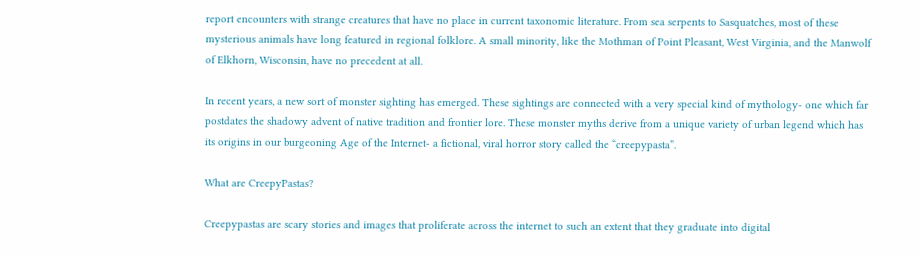report encounters with strange creatures that have no place in current taxonomic literature. From sea serpents to Sasquatches, most of these mysterious animals have long featured in regional folklore. A small minority, like the Mothman of Point Pleasant, West Virginia, and the Manwolf of Elkhorn, Wisconsin, have no precedent at all.

In recent years, a new sort of monster sighting has emerged. These sightings are connected with a very special kind of mythology- one which far postdates the shadowy advent of native tradition and frontier lore. These monster myths derive from a unique variety of urban legend which has its origins in our burgeoning Age of the Internet- a fictional, viral horror story called the “creepypasta”.

What are CreepyPastas?

Creepypastas are scary stories and images that proliferate across the internet to such an extent that they graduate into digital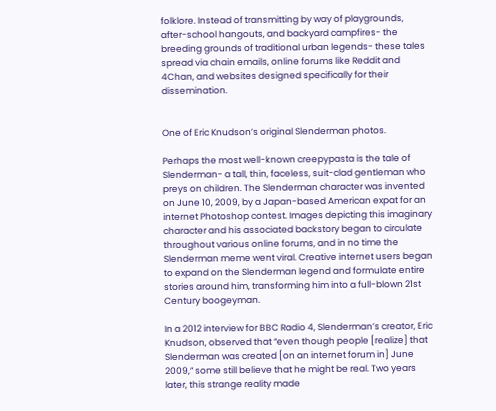folklore. Instead of transmitting by way of playgrounds, after-school hangouts, and backyard campfires- the breeding grounds of traditional urban legends- these tales spread via chain emails, online forums like Reddit and 4Chan, and websites designed specifically for their dissemination.


One of Eric Knudson’s original Slenderman photos.

Perhaps the most well-known creepypasta is the tale of Slenderman- a tall, thin, faceless, suit-clad gentleman who preys on children. The Slenderman character was invented on June 10, 2009, by a Japan-based American expat for an internet Photoshop contest. Images depicting this imaginary character and his associated backstory began to circulate throughout various online forums, and in no time the Slenderman meme went viral. Creative internet users began to expand on the Slenderman legend and formulate entire stories around him, transforming him into a full-blown 21st Century boogeyman.

In a 2012 interview for BBC Radio 4, Slenderman’s creator, Eric Knudson, observed that “even though people [realize] that Slenderman was created [on an internet forum in] June 2009,” some still believe that he might be real. Two years later, this strange reality made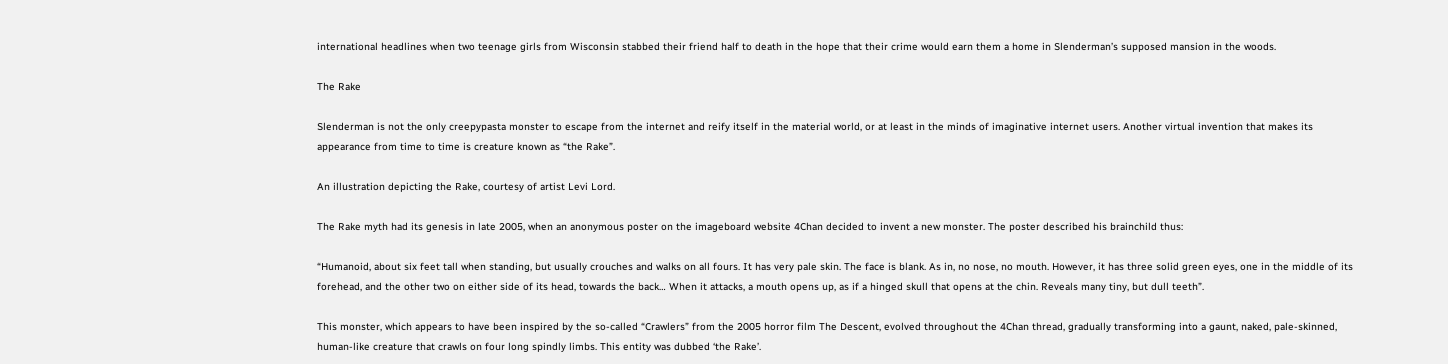international headlines when two teenage girls from Wisconsin stabbed their friend half to death in the hope that their crime would earn them a home in Slenderman’s supposed mansion in the woods.

The Rake

Slenderman is not the only creepypasta monster to escape from the internet and reify itself in the material world, or at least in the minds of imaginative internet users. Another virtual invention that makes its appearance from time to time is creature known as “the Rake”.

An illustration depicting the Rake, courtesy of artist Levi Lord.

The Rake myth had its genesis in late 2005, when an anonymous poster on the imageboard website 4Chan decided to invent a new monster. The poster described his brainchild thus:

“Humanoid, about six feet tall when standing, but usually crouches and walks on all fours. It has very pale skin. The face is blank. As in, no nose, no mouth. However, it has three solid green eyes, one in the middle of its forehead, and the other two on either side of its head, towards the back… When it attacks, a mouth opens up, as if a hinged skull that opens at the chin. Reveals many tiny, but dull teeth”.

This monster, which appears to have been inspired by the so-called “Crawlers” from the 2005 horror film The Descent, evolved throughout the 4Chan thread, gradually transforming into a gaunt, naked, pale-skinned, human-like creature that crawls on four long spindly limbs. This entity was dubbed ‘the Rake’.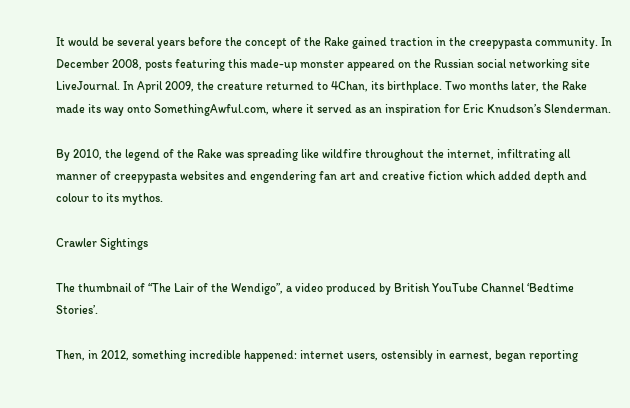It would be several years before the concept of the Rake gained traction in the creepypasta community. In December 2008, posts featuring this made-up monster appeared on the Russian social networking site LiveJournal. In April 2009, the creature returned to 4Chan, its birthplace. Two months later, the Rake made its way onto SomethingAwful.com, where it served as an inspiration for Eric Knudson’s Slenderman.

By 2010, the legend of the Rake was spreading like wildfire throughout the internet, infiltrating all manner of creepypasta websites and engendering fan art and creative fiction which added depth and colour to its mythos.

Crawler Sightings

The thumbnail of “The Lair of the Wendigo”, a video produced by British YouTube Channel ‘Bedtime Stories’.

Then, in 2012, something incredible happened: internet users, ostensibly in earnest, began reporting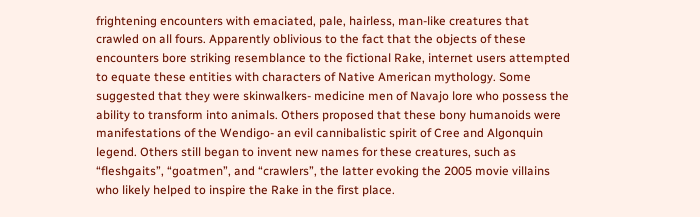frightening encounters with emaciated, pale, hairless, man-like creatures that crawled on all fours. Apparently oblivious to the fact that the objects of these encounters bore striking resemblance to the fictional Rake, internet users attempted to equate these entities with characters of Native American mythology. Some suggested that they were skinwalkers- medicine men of Navajo lore who possess the ability to transform into animals. Others proposed that these bony humanoids were manifestations of the Wendigo- an evil cannibalistic spirit of Cree and Algonquin legend. Others still began to invent new names for these creatures, such as “fleshgaits”, “goatmen”, and “crawlers”, the latter evoking the 2005 movie villains who likely helped to inspire the Rake in the first place.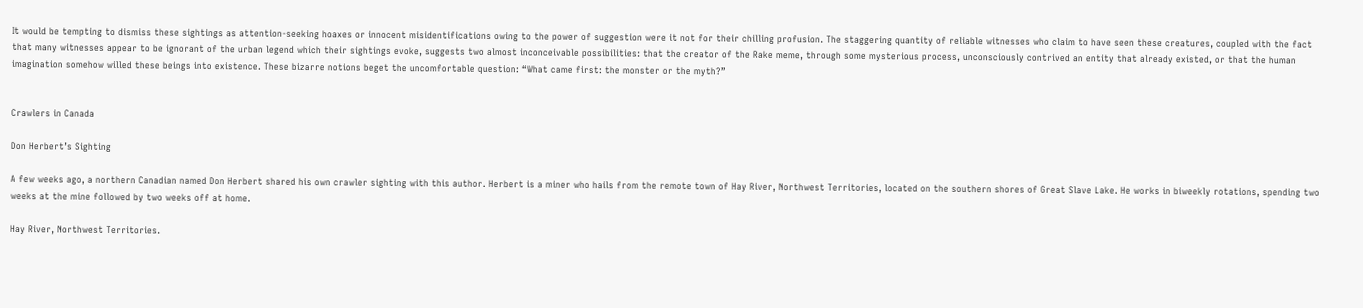It would be tempting to dismiss these sightings as attention-seeking hoaxes or innocent misidentifications owing to the power of suggestion were it not for their chilling profusion. The staggering quantity of reliable witnesses who claim to have seen these creatures, coupled with the fact that many witnesses appear to be ignorant of the urban legend which their sightings evoke, suggests two almost inconceivable possibilities: that the creator of the Rake meme, through some mysterious process, unconsciously contrived an entity that already existed, or that the human imagination somehow willed these beings into existence. These bizarre notions beget the uncomfortable question: “What came first: the monster or the myth?”


Crawlers in Canada

Don Herbert’s Sighting

A few weeks ago, a northern Canadian named Don Herbert shared his own crawler sighting with this author. Herbert is a miner who hails from the remote town of Hay River, Northwest Territories, located on the southern shores of Great Slave Lake. He works in biweekly rotations, spending two weeks at the mine followed by two weeks off at home.

Hay River, Northwest Territories.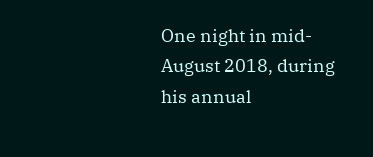One night in mid-August 2018, during his annual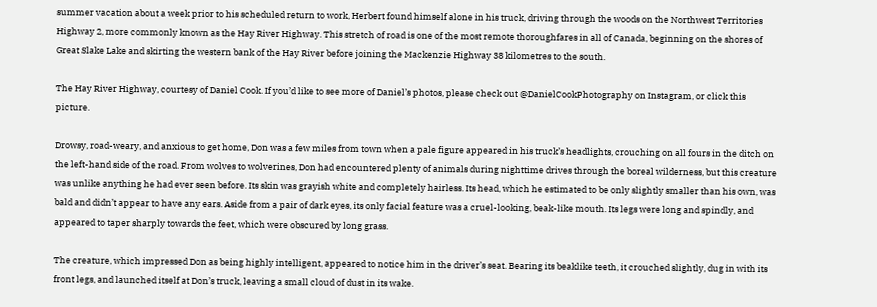summer vacation about a week prior to his scheduled return to work, Herbert found himself alone in his truck, driving through the woods on the Northwest Territories Highway 2, more commonly known as the Hay River Highway. This stretch of road is one of the most remote thoroughfares in all of Canada, beginning on the shores of Great Slake Lake and skirting the western bank of the Hay River before joining the Mackenzie Highway 38 kilometres to the south.

The Hay River Highway, courtesy of Daniel Cook. If you’d like to see more of Daniel’s photos, please check out @DanielCookPhotography on Instagram, or click this picture.

Drowsy, road-weary, and anxious to get home, Don was a few miles from town when a pale figure appeared in his truck’s headlights, crouching on all fours in the ditch on the left-hand side of the road. From wolves to wolverines, Don had encountered plenty of animals during nighttime drives through the boreal wilderness, but this creature was unlike anything he had ever seen before. Its skin was grayish white and completely hairless. Its head, which he estimated to be only slightly smaller than his own, was bald and didn’t appear to have any ears. Aside from a pair of dark eyes, its only facial feature was a cruel-looking, beak-like mouth. Its legs were long and spindly, and appeared to taper sharply towards the feet, which were obscured by long grass.

The creature, which impressed Don as being highly intelligent, appeared to notice him in the driver’s seat. Bearing its beaklike teeth, it crouched slightly, dug in with its front legs, and launched itself at Don’s truck, leaving a small cloud of dust in its wake.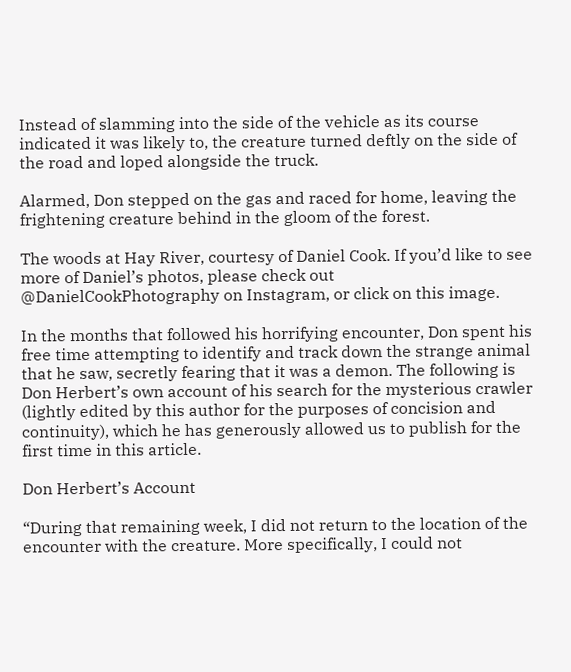Instead of slamming into the side of the vehicle as its course indicated it was likely to, the creature turned deftly on the side of the road and loped alongside the truck.

Alarmed, Don stepped on the gas and raced for home, leaving the frightening creature behind in the gloom of the forest.

The woods at Hay River, courtesy of Daniel Cook. If you’d like to see more of Daniel’s photos, please check out @DanielCookPhotography on Instagram, or click on this image.

In the months that followed his horrifying encounter, Don spent his free time attempting to identify and track down the strange animal that he saw, secretly fearing that it was a demon. The following is Don Herbert’s own account of his search for the mysterious crawler (lightly edited by this author for the purposes of concision and continuity), which he has generously allowed us to publish for the first time in this article.

Don Herbert’s Account

“During that remaining week, I did not return to the location of the encounter with the creature. More specifically, I could not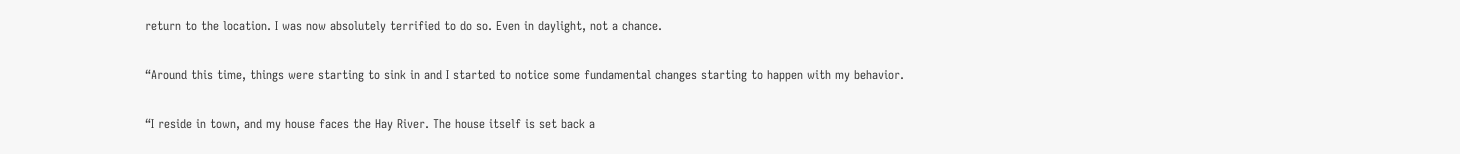return to the location. I was now absolutely terrified to do so. Even in daylight, not a chance.

“Around this time, things were starting to sink in and I started to notice some fundamental changes starting to happen with my behavior.

“I reside in town, and my house faces the Hay River. The house itself is set back a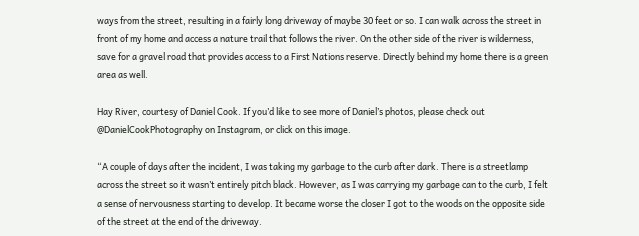ways from the street, resulting in a fairly long driveway of maybe 30 feet or so. I can walk across the street in front of my home and access a nature trail that follows the river. On the other side of the river is wilderness, save for a gravel road that provides access to a First Nations reserve. Directly behind my home there is a green area as well.

Hay River, courtesy of Daniel Cook. If you’d like to see more of Daniel’s photos, please check out @DanielCookPhotography on Instagram, or click on this image.

“A couple of days after the incident, I was taking my garbage to the curb after dark. There is a streetlamp across the street so it wasn’t entirely pitch black. However, as I was carrying my garbage can to the curb, I felt a sense of nervousness starting to develop. It became worse the closer I got to the woods on the opposite side of the street at the end of the driveway.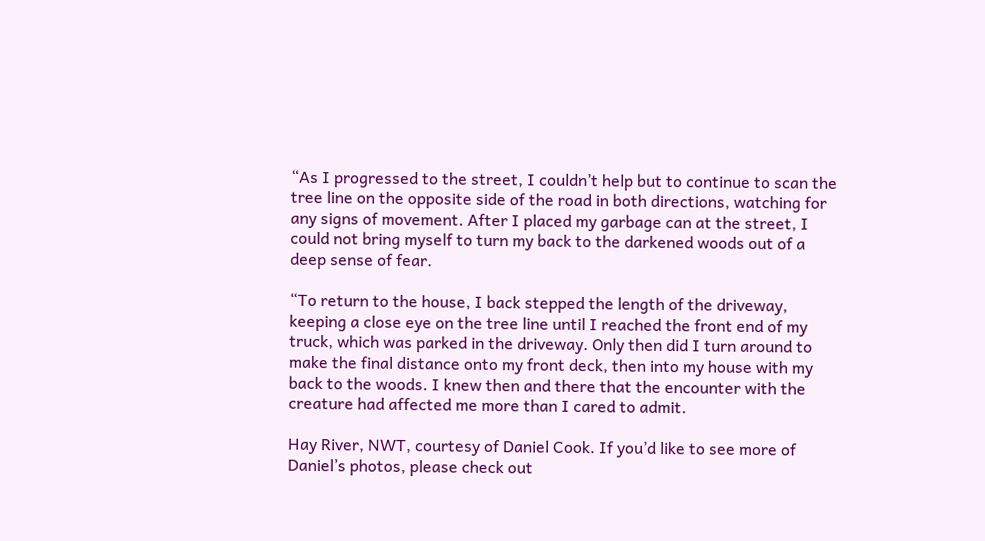“As I progressed to the street, I couldn’t help but to continue to scan the tree line on the opposite side of the road in both directions, watching for any signs of movement. After I placed my garbage can at the street, I could not bring myself to turn my back to the darkened woods out of a deep sense of fear.

“To return to the house, I back stepped the length of the driveway, keeping a close eye on the tree line until I reached the front end of my truck, which was parked in the driveway. Only then did I turn around to make the final distance onto my front deck, then into my house with my back to the woods. I knew then and there that the encounter with the creature had affected me more than I cared to admit.

Hay River, NWT, courtesy of Daniel Cook. If you’d like to see more of Daniel’s photos, please check out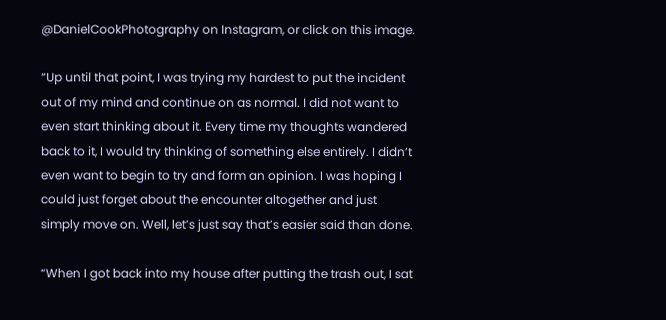@DanielCookPhotography on Instagram, or click on this image.

“Up until that point, I was trying my hardest to put the incident out of my mind and continue on as normal. I did not want to even start thinking about it. Every time my thoughts wandered back to it, I would try thinking of something else entirely. I didn’t even want to begin to try and form an opinion. I was hoping I could just forget about the encounter altogether and just simply move on. Well, let’s just say that’s easier said than done.

“When I got back into my house after putting the trash out, I sat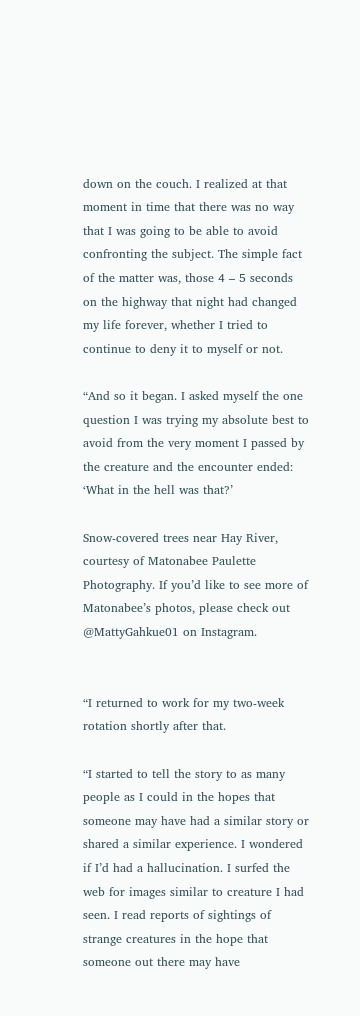down on the couch. I realized at that moment in time that there was no way that I was going to be able to avoid confronting the subject. The simple fact of the matter was, those 4 – 5 seconds on the highway that night had changed my life forever, whether I tried to continue to deny it to myself or not.

“And so it began. I asked myself the one question I was trying my absolute best to avoid from the very moment I passed by the creature and the encounter ended: ‘What in the hell was that?’

Snow-covered trees near Hay River, courtesy of Matonabee Paulette Photography. If you’d like to see more of Matonabee’s photos, please check out @MattyGahkue01 on Instagram.


“I returned to work for my two-week rotation shortly after that.

“I started to tell the story to as many people as I could in the hopes that someone may have had a similar story or shared a similar experience. I wondered if I’d had a hallucination. I surfed the web for images similar to creature I had seen. I read reports of sightings of strange creatures in the hope that someone out there may have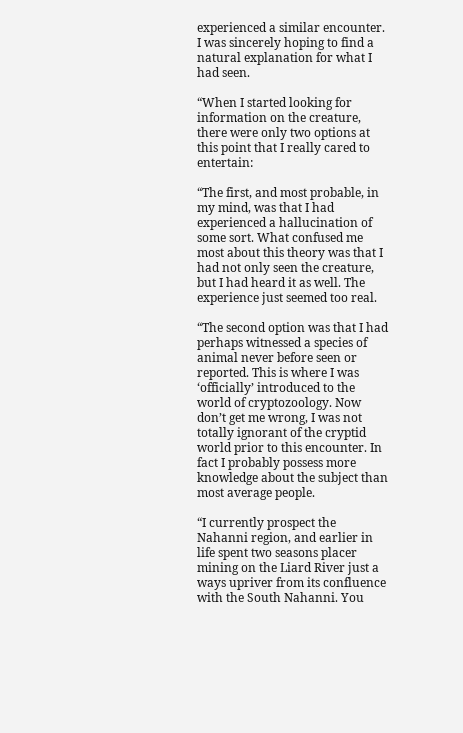experienced a similar encounter. I was sincerely hoping to find a natural explanation for what I had seen.

“When I started looking for information on the creature, there were only two options at this point that I really cared to entertain:

“The first, and most probable, in my mind, was that I had experienced a hallucination of some sort. What confused me most about this theory was that I had not only seen the creature, but I had heard it as well. The experience just seemed too real.

“The second option was that I had perhaps witnessed a species of animal never before seen or reported. This is where I was ‘officially’ introduced to the world of cryptozoology. Now don’t get me wrong, I was not totally ignorant of the cryptid world prior to this encounter. In fact I probably possess more knowledge about the subject than most average people.

“I currently prospect the Nahanni region, and earlier in life spent two seasons placer mining on the Liard River just a ways upriver from its confluence with the South Nahanni. You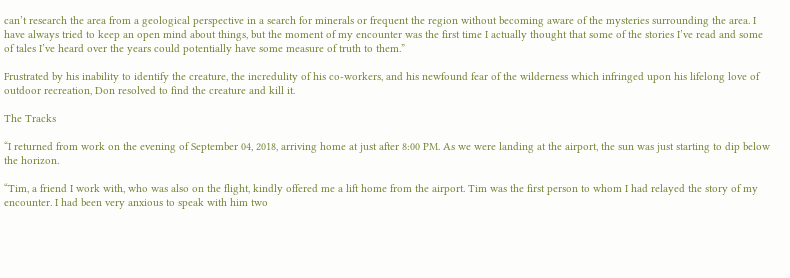can’t research the area from a geological perspective in a search for minerals or frequent the region without becoming aware of the mysteries surrounding the area. I have always tried to keep an open mind about things, but the moment of my encounter was the first time I actually thought that some of the stories I’ve read and some of tales I’ve heard over the years could potentially have some measure of truth to them.”

Frustrated by his inability to identify the creature, the incredulity of his co-workers, and his newfound fear of the wilderness which infringed upon his lifelong love of outdoor recreation, Don resolved to find the creature and kill it.

The Tracks

“I returned from work on the evening of September 04, 2018, arriving home at just after 8:00 PM. As we were landing at the airport, the sun was just starting to dip below the horizon.

“Tim, a friend I work with, who was also on the flight, kindly offered me a lift home from the airport. Tim was the first person to whom I had relayed the story of my encounter. I had been very anxious to speak with him two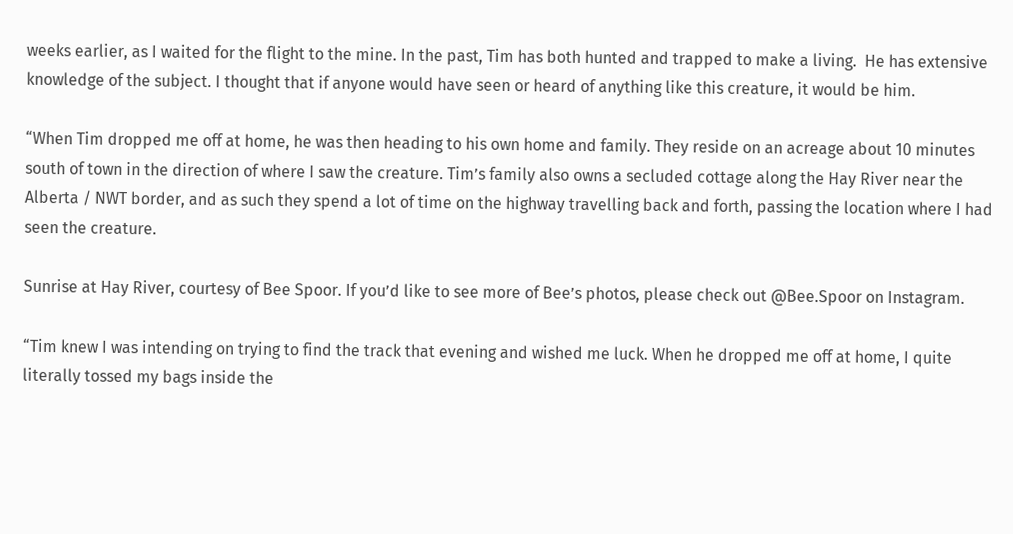weeks earlier, as I waited for the flight to the mine. In the past, Tim has both hunted and trapped to make a living.  He has extensive knowledge of the subject. I thought that if anyone would have seen or heard of anything like this creature, it would be him.

“When Tim dropped me off at home, he was then heading to his own home and family. They reside on an acreage about 10 minutes south of town in the direction of where I saw the creature. Tim’s family also owns a secluded cottage along the Hay River near the Alberta / NWT border, and as such they spend a lot of time on the highway travelling back and forth, passing the location where I had seen the creature.

Sunrise at Hay River, courtesy of Bee Spoor. If you’d like to see more of Bee’s photos, please check out @Bee.Spoor on Instagram.

“Tim knew I was intending on trying to find the track that evening and wished me luck. When he dropped me off at home, I quite literally tossed my bags inside the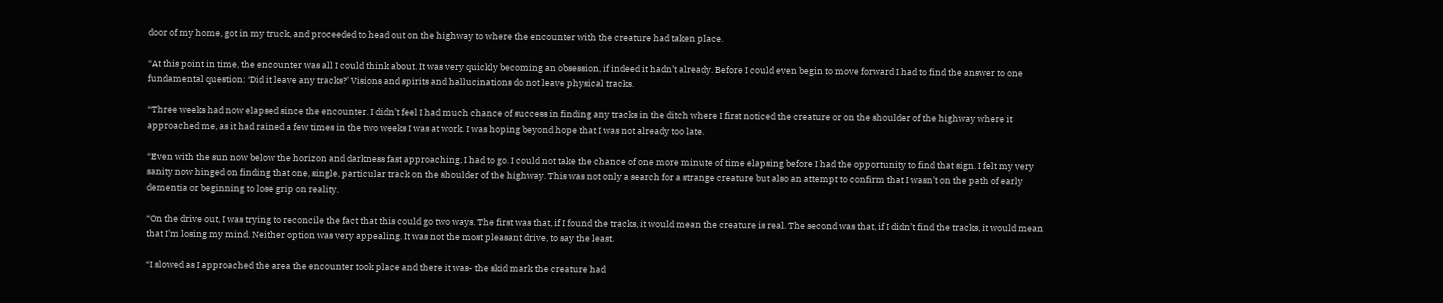door of my home, got in my truck, and proceeded to head out on the highway to where the encounter with the creature had taken place.

“At this point in time, the encounter was all I could think about. It was very quickly becoming an obsession, if indeed it hadn’t already. Before I could even begin to move forward I had to find the answer to one fundamental question: ‘Did it leave any tracks?’ Visions and spirits and hallucinations do not leave physical tracks.

“Three weeks had now elapsed since the encounter. I didn’t feel I had much chance of success in finding any tracks in the ditch where I first noticed the creature or on the shoulder of the highway where it approached me, as it had rained a few times in the two weeks I was at work. I was hoping beyond hope that I was not already too late.

“Even with the sun now below the horizon and darkness fast approaching, I had to go. I could not take the chance of one more minute of time elapsing before I had the opportunity to find that sign. I felt my very sanity now hinged on finding that one, single, particular track on the shoulder of the highway. This was not only a search for a strange creature but also an attempt to confirm that I wasn’t on the path of early dementia or beginning to lose grip on reality.

“On the drive out, I was trying to reconcile the fact that this could go two ways. The first was that, if I found the tracks, it would mean the creature is real. The second was that, if I didn’t find the tracks, it would mean that I’m losing my mind. Neither option was very appealing. It was not the most pleasant drive, to say the least.

“I slowed as I approached the area the encounter took place and there it was- the skid mark the creature had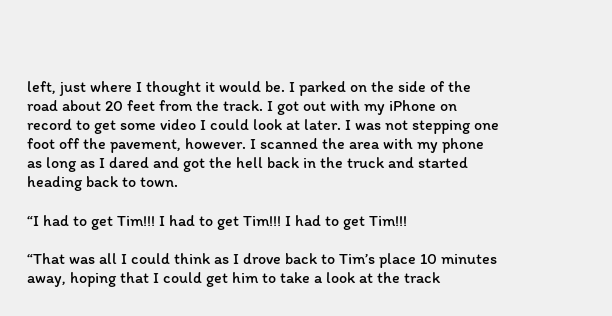left, just where I thought it would be. I parked on the side of the road about 20 feet from the track. I got out with my iPhone on record to get some video I could look at later. I was not stepping one foot off the pavement, however. I scanned the area with my phone as long as I dared and got the hell back in the truck and started heading back to town.

“I had to get Tim!!! I had to get Tim!!! I had to get Tim!!!

“That was all I could think as I drove back to Tim’s place 10 minutes away, hoping that I could get him to take a look at the track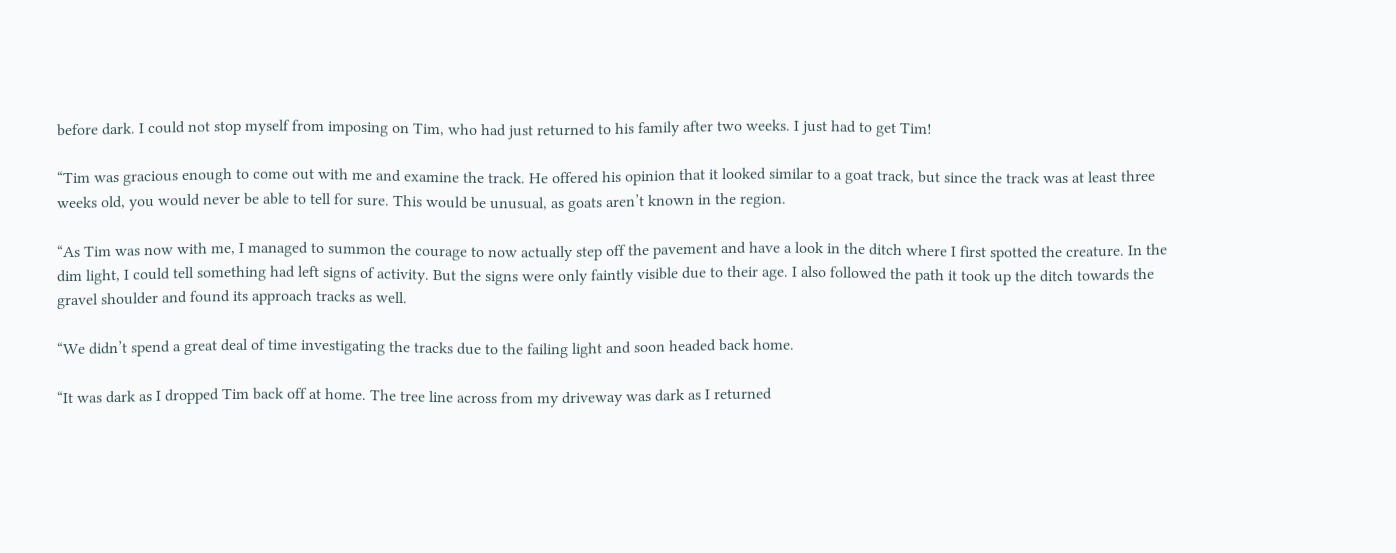before dark. I could not stop myself from imposing on Tim, who had just returned to his family after two weeks. I just had to get Tim!

“Tim was gracious enough to come out with me and examine the track. He offered his opinion that it looked similar to a goat track, but since the track was at least three weeks old, you would never be able to tell for sure. This would be unusual, as goats aren’t known in the region.

“As Tim was now with me, I managed to summon the courage to now actually step off the pavement and have a look in the ditch where I first spotted the creature. In the dim light, I could tell something had left signs of activity. But the signs were only faintly visible due to their age. I also followed the path it took up the ditch towards the gravel shoulder and found its approach tracks as well.

“We didn’t spend a great deal of time investigating the tracks due to the failing light and soon headed back home.

“It was dark as I dropped Tim back off at home. The tree line across from my driveway was dark as I returned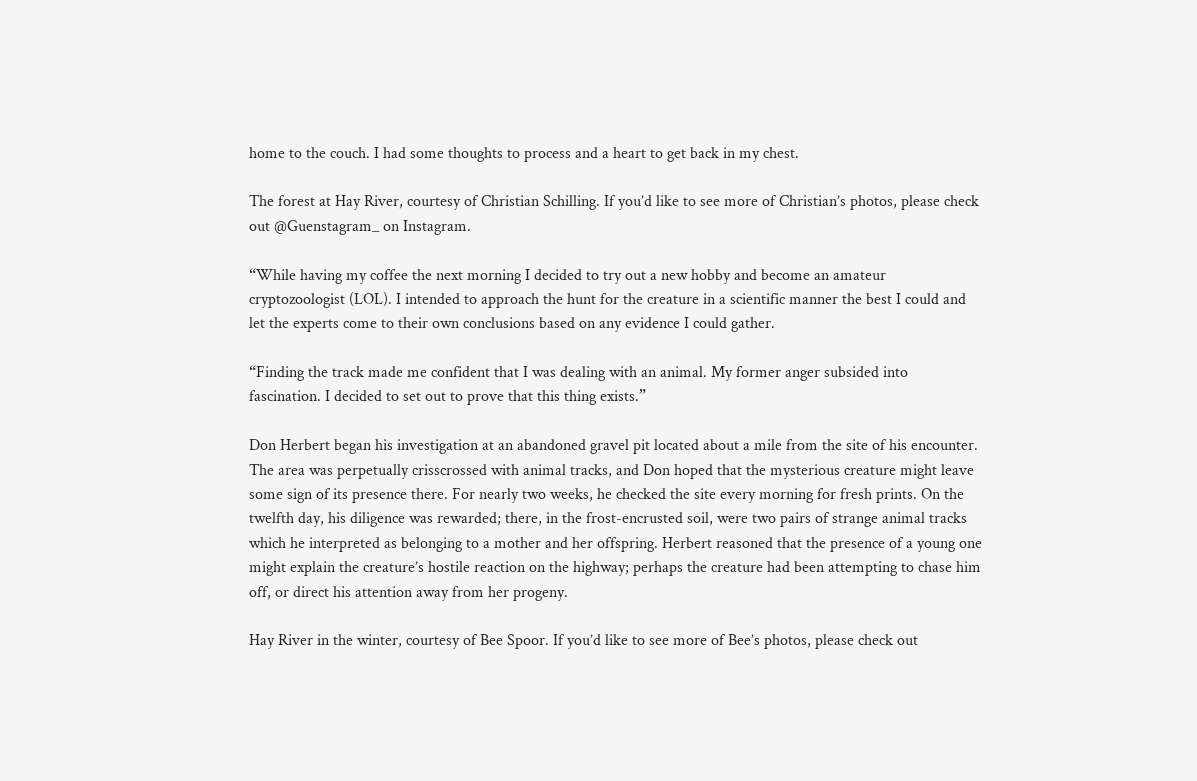home to the couch. I had some thoughts to process and a heart to get back in my chest.

The forest at Hay River, courtesy of Christian Schilling. If you’d like to see more of Christian’s photos, please check out @Guenstagram_ on Instagram.

“While having my coffee the next morning I decided to try out a new hobby and become an amateur cryptozoologist (LOL). I intended to approach the hunt for the creature in a scientific manner the best I could and let the experts come to their own conclusions based on any evidence I could gather.

“Finding the track made me confident that I was dealing with an animal. My former anger subsided into fascination. I decided to set out to prove that this thing exists.”

Don Herbert began his investigation at an abandoned gravel pit located about a mile from the site of his encounter. The area was perpetually crisscrossed with animal tracks, and Don hoped that the mysterious creature might leave some sign of its presence there. For nearly two weeks, he checked the site every morning for fresh prints. On the twelfth day, his diligence was rewarded; there, in the frost-encrusted soil, were two pairs of strange animal tracks which he interpreted as belonging to a mother and her offspring. Herbert reasoned that the presence of a young one might explain the creature’s hostile reaction on the highway; perhaps the creature had been attempting to chase him off, or direct his attention away from her progeny.

Hay River in the winter, courtesy of Bee Spoor. If you’d like to see more of Bee’s photos, please check out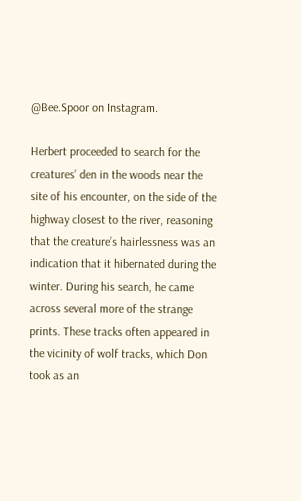@Bee.Spoor on Instagram.

Herbert proceeded to search for the creatures’ den in the woods near the site of his encounter, on the side of the highway closest to the river, reasoning that the creature’s hairlessness was an indication that it hibernated during the winter. During his search, he came across several more of the strange prints. These tracks often appeared in the vicinity of wolf tracks, which Don took as an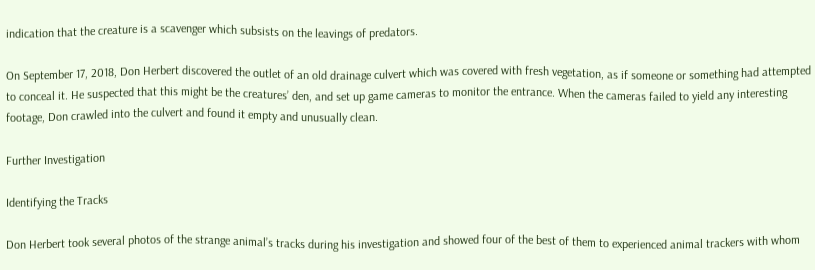indication that the creature is a scavenger which subsists on the leavings of predators.

On September 17, 2018, Don Herbert discovered the outlet of an old drainage culvert which was covered with fresh vegetation, as if someone or something had attempted to conceal it. He suspected that this might be the creatures’ den, and set up game cameras to monitor the entrance. When the cameras failed to yield any interesting footage, Don crawled into the culvert and found it empty and unusually clean.

Further Investigation

Identifying the Tracks

Don Herbert took several photos of the strange animal’s tracks during his investigation and showed four of the best of them to experienced animal trackers with whom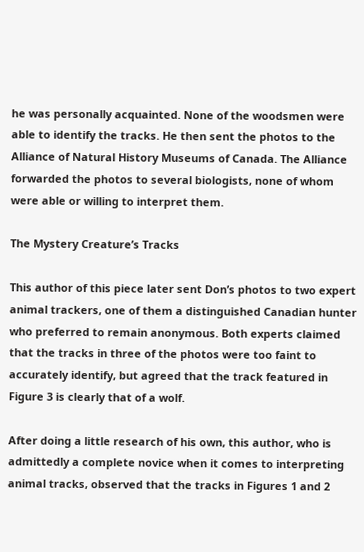he was personally acquainted. None of the woodsmen were able to identify the tracks. He then sent the photos to the Alliance of Natural History Museums of Canada. The Alliance forwarded the photos to several biologists, none of whom were able or willing to interpret them.

The Mystery Creature’s Tracks

This author of this piece later sent Don’s photos to two expert animal trackers, one of them a distinguished Canadian hunter who preferred to remain anonymous. Both experts claimed that the tracks in three of the photos were too faint to accurately identify, but agreed that the track featured in Figure 3 is clearly that of a wolf.

After doing a little research of his own, this author, who is admittedly a complete novice when it comes to interpreting animal tracks, observed that the tracks in Figures 1 and 2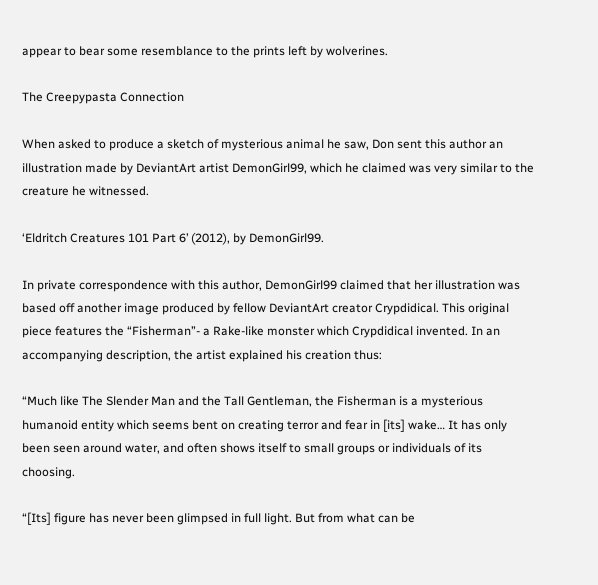appear to bear some resemblance to the prints left by wolverines.

The Creepypasta Connection

When asked to produce a sketch of mysterious animal he saw, Don sent this author an illustration made by DeviantArt artist DemonGirl99, which he claimed was very similar to the creature he witnessed.

‘Eldritch Creatures 101 Part 6’ (2012), by DemonGirl99.

In private correspondence with this author, DemonGirl99 claimed that her illustration was based off another image produced by fellow DeviantArt creator Crypdidical. This original piece features the “Fisherman”- a Rake-like monster which Crypdidical invented. In an accompanying description, the artist explained his creation thus:

“Much like The Slender Man and the Tall Gentleman, the Fisherman is a mysterious humanoid entity which seems bent on creating terror and fear in [its] wake… It has only been seen around water, and often shows itself to small groups or individuals of its choosing.

“[Its] figure has never been glimpsed in full light. But from what can be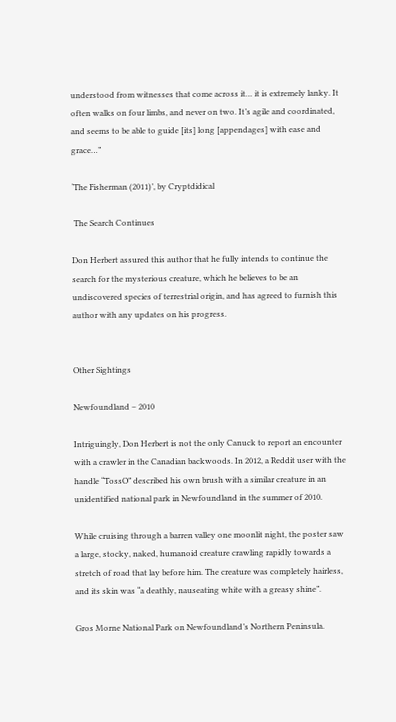understood from witnesses that come across it… it is extremely lanky. It often walks on four limbs, and never on two. It’s agile and coordinated, and seems to be able to guide [its] long [appendages] with ease and grace…”

‘The Fisherman (2011)’, by Cryptdidical

 The Search Continues

Don Herbert assured this author that he fully intends to continue the search for the mysterious creature, which he believes to be an undiscovered species of terrestrial origin, and has agreed to furnish this author with any updates on his progress.


Other Sightings

Newfoundland – 2010

Intriguingly, Don Herbert is not the only Canuck to report an encounter with a crawler in the Canadian backwoods. In 2012, a Reddit user with the handle “TossO” described his own brush with a similar creature in an unidentified national park in Newfoundland in the summer of 2010.

While cruising through a barren valley one moonlit night, the poster saw a large, stocky, naked, humanoid creature crawling rapidly towards a stretch of road that lay before him. The creature was completely hairless, and its skin was “a deathly, nauseating white with a greasy shine”.

Gros Morne National Park on Newfoundland’s Northern Peninsula.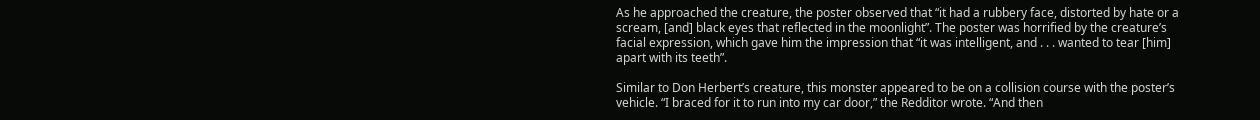As he approached the creature, the poster observed that “it had a rubbery face, distorted by hate or a scream, [and] black eyes that reflected in the moonlight”. The poster was horrified by the creature’s facial expression, which gave him the impression that “it was intelligent, and . . . wanted to tear [him] apart with its teeth”.

Similar to Don Herbert’s creature, this monster appeared to be on a collision course with the poster’s vehicle. “I braced for it to run into my car door,” the Redditor wrote. “And then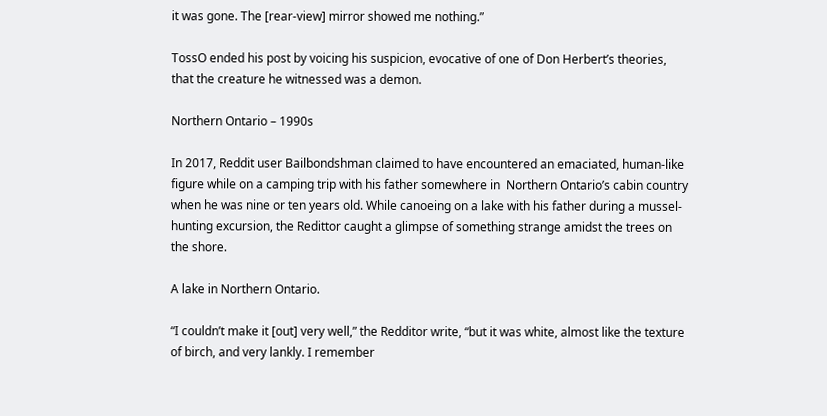it was gone. The [rear-view] mirror showed me nothing.”

TossO ended his post by voicing his suspicion, evocative of one of Don Herbert’s theories, that the creature he witnessed was a demon.

Northern Ontario – 1990s

In 2017, Reddit user Bailbondshman claimed to have encountered an emaciated, human-like figure while on a camping trip with his father somewhere in  Northern Ontario’s cabin country when he was nine or ten years old. While canoeing on a lake with his father during a mussel-hunting excursion, the Redittor caught a glimpse of something strange amidst the trees on the shore.

A lake in Northern Ontario.

“I couldn’t make it [out] very well,” the Redditor write, “but it was white, almost like the texture of birch, and very lankly. I remember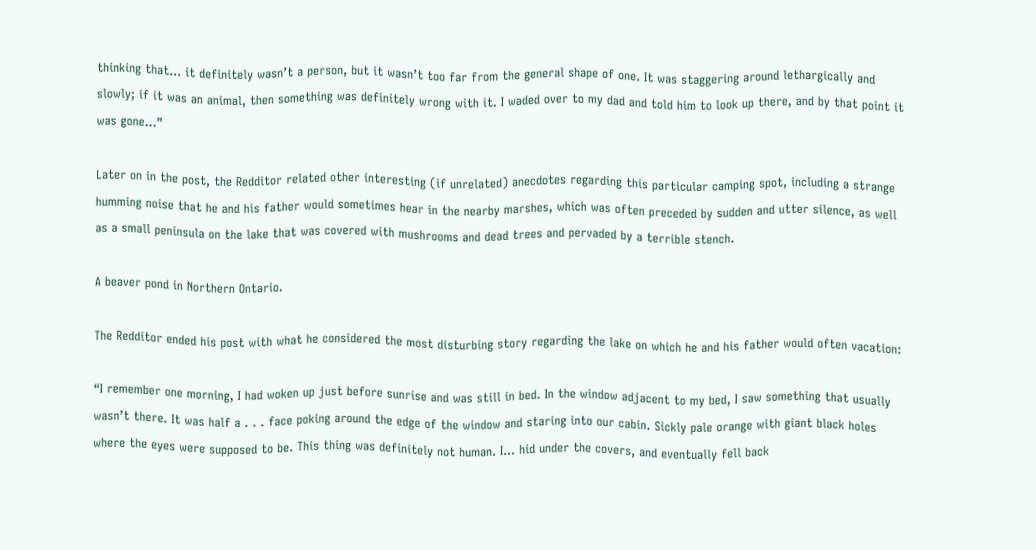thinking that… it definitely wasn’t a person, but it wasn’t too far from the general shape of one. It was staggering around lethargically and slowly; if it was an animal, then something was definitely wrong with it. I waded over to my dad and told him to look up there, and by that point it was gone…”

Later on in the post, the Redditor related other interesting (if unrelated) anecdotes regarding this particular camping spot, including a strange humming noise that he and his father would sometimes hear in the nearby marshes, which was often preceded by sudden and utter silence, as well as a small peninsula on the lake that was covered with mushrooms and dead trees and pervaded by a terrible stench.

A beaver pond in Northern Ontario.

The Redditor ended his post with what he considered the most disturbing story regarding the lake on which he and his father would often vacation:

“I remember one morning, I had woken up just before sunrise and was still in bed. In the window adjacent to my bed, I saw something that usually wasn’t there. It was half a . . . face poking around the edge of the window and staring into our cabin. Sickly pale orange with giant black holes where the eyes were supposed to be. This thing was definitely not human. I… hid under the covers, and eventually fell back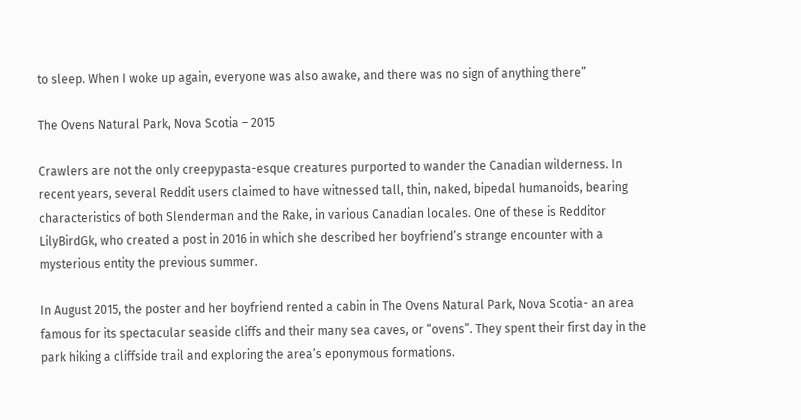to sleep. When I woke up again, everyone was also awake, and there was no sign of anything there”

The Ovens Natural Park, Nova Scotia – 2015

Crawlers are not the only creepypasta-esque creatures purported to wander the Canadian wilderness. In recent years, several Reddit users claimed to have witnessed tall, thin, naked, bipedal humanoids, bearing characteristics of both Slenderman and the Rake, in various Canadian locales. One of these is Redditor LilyBirdGk, who created a post in 2016 in which she described her boyfriend’s strange encounter with a mysterious entity the previous summer.

In August 2015, the poster and her boyfriend rented a cabin in The Ovens Natural Park, Nova Scotia- an area famous for its spectacular seaside cliffs and their many sea caves, or “ovens”. They spent their first day in the park hiking a cliffside trail and exploring the area’s eponymous formations.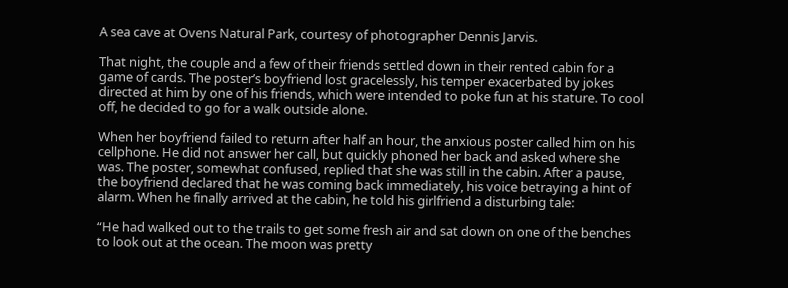A sea cave at Ovens Natural Park, courtesy of photographer Dennis Jarvis.

That night, the couple and a few of their friends settled down in their rented cabin for a game of cards. The poster’s boyfriend lost gracelessly, his temper exacerbated by jokes directed at him by one of his friends, which were intended to poke fun at his stature. To cool off, he decided to go for a walk outside alone.

When her boyfriend failed to return after half an hour, the anxious poster called him on his cellphone. He did not answer her call, but quickly phoned her back and asked where she was. The poster, somewhat confused, replied that she was still in the cabin. After a pause, the boyfriend declared that he was coming back immediately, his voice betraying a hint of alarm. When he finally arrived at the cabin, he told his girlfriend a disturbing tale:

“He had walked out to the trails to get some fresh air and sat down on one of the benches to look out at the ocean. The moon was pretty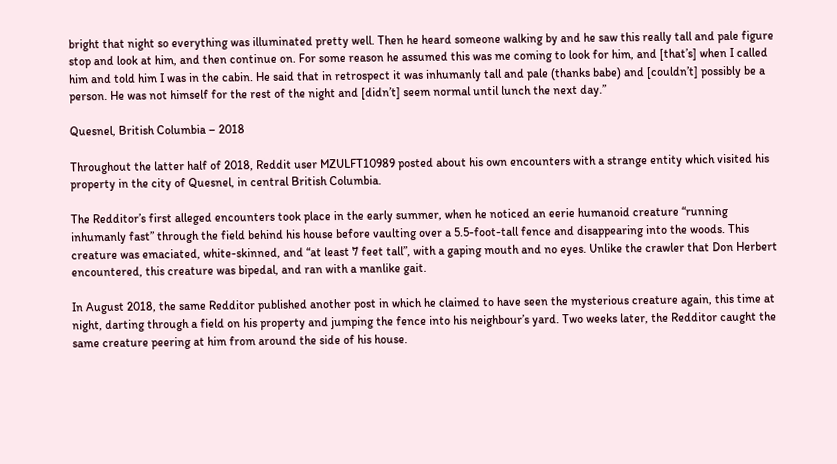bright that night so everything was illuminated pretty well. Then he heard someone walking by and he saw this really tall and pale figure stop and look at him, and then continue on. For some reason he assumed this was me coming to look for him, and [that’s] when I called him and told him I was in the cabin. He said that in retrospect it was inhumanly tall and pale (thanks babe) and [couldn’t] possibly be a person. He was not himself for the rest of the night and [didn’t] seem normal until lunch the next day.”

Quesnel, British Columbia – 2018

Throughout the latter half of 2018, Reddit user MZULFT10989 posted about his own encounters with a strange entity which visited his property in the city of Quesnel, in central British Columbia.

The Redditor’s first alleged encounters took place in the early summer, when he noticed an eerie humanoid creature “running inhumanly fast” through the field behind his house before vaulting over a 5.5-foot-tall fence and disappearing into the woods. This creature was emaciated, white-skinned, and “at least 7 feet tall”, with a gaping mouth and no eyes. Unlike the crawler that Don Herbert encountered, this creature was bipedal, and ran with a manlike gait.

In August 2018, the same Redditor published another post in which he claimed to have seen the mysterious creature again, this time at night, darting through a field on his property and jumping the fence into his neighbour’s yard. Two weeks later, the Redditor caught the same creature peering at him from around the side of his house.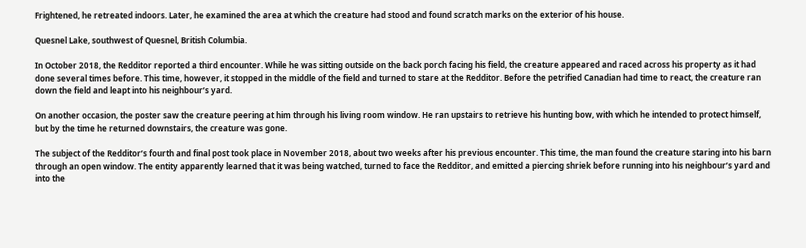Frightened, he retreated indoors. Later, he examined the area at which the creature had stood and found scratch marks on the exterior of his house.

Quesnel Lake, southwest of Quesnel, British Columbia.

In October 2018, the Redditor reported a third encounter. While he was sitting outside on the back porch facing his field, the creature appeared and raced across his property as it had done several times before. This time, however, it stopped in the middle of the field and turned to stare at the Redditor. Before the petrified Canadian had time to react, the creature ran down the field and leapt into his neighbour’s yard.

On another occasion, the poster saw the creature peering at him through his living room window. He ran upstairs to retrieve his hunting bow, with which he intended to protect himself, but by the time he returned downstairs, the creature was gone.

The subject of the Redditor’s fourth and final post took place in November 2018, about two weeks after his previous encounter. This time, the man found the creature staring into his barn through an open window. The entity apparently learned that it was being watched, turned to face the Redditor, and emitted a piercing shriek before running into his neighbour’s yard and into the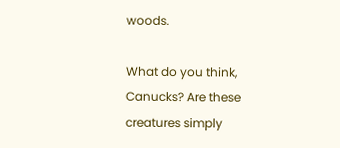woods.

What do you think, Canucks? Are these creatures simply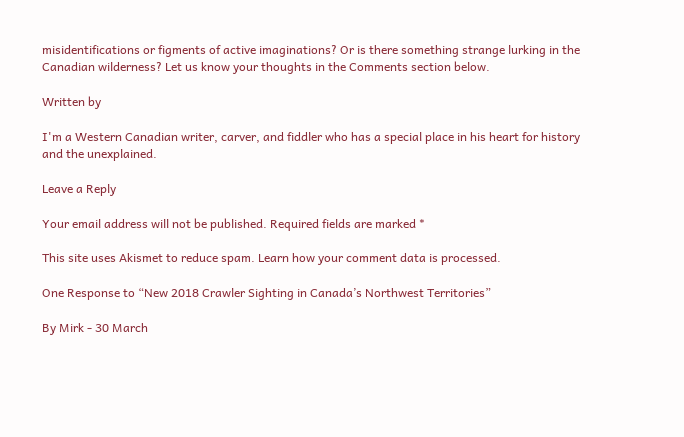misidentifications or figments of active imaginations? Or is there something strange lurking in the Canadian wilderness? Let us know your thoughts in the Comments section below.

Written by

I'm a Western Canadian writer, carver, and fiddler who has a special place in his heart for history and the unexplained.

Leave a Reply

Your email address will not be published. Required fields are marked *

This site uses Akismet to reduce spam. Learn how your comment data is processed.

One Response to “New 2018 Crawler Sighting in Canada’s Northwest Territories”

By Mirk - 30 March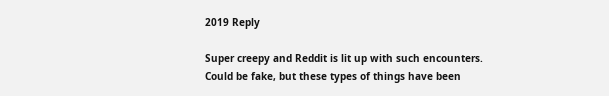2019 Reply

Super creepy and Reddit is lit up with such encounters. Could be fake, but these types of things have been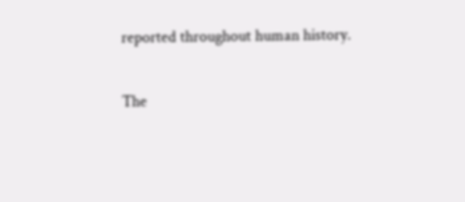reported throughout human history.

The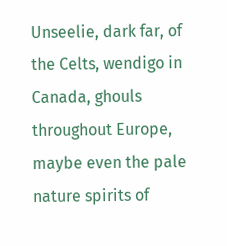Unseelie, dark far, of the Celts, wendigo in Canada, ghouls throughout Europe, maybe even the pale nature spirits of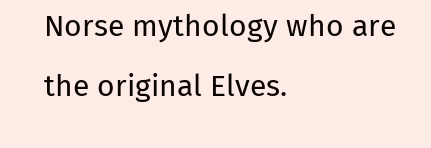Norse mythology who are the original Elves.